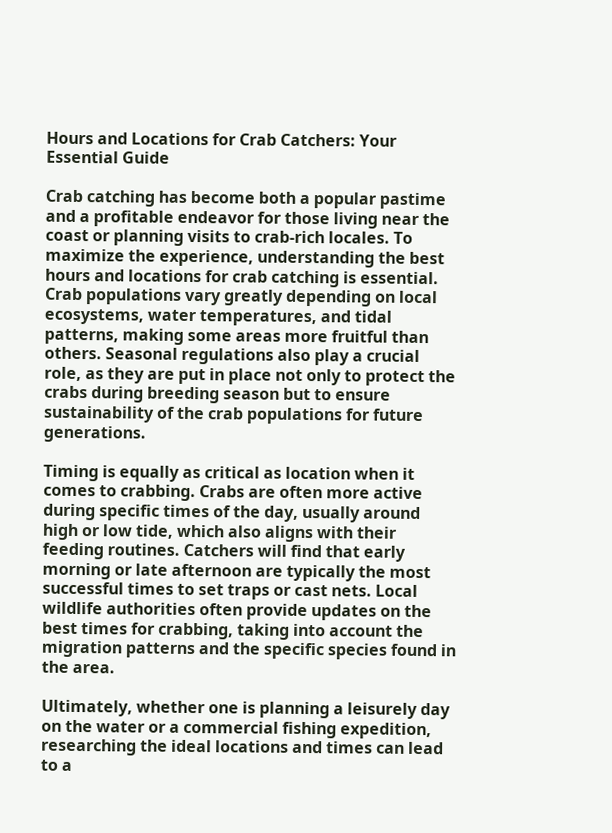Hours and Locations for Crab Catchers: Your Essential Guide

Crab catching has become both a popular pastime and a profitable endeavor for those living near the coast or planning visits to crab-rich locales. To maximize the experience, understanding the best hours and locations for crab catching is essential. Crab populations vary greatly depending on local ecosystems, water temperatures, and tidal patterns, making some areas more fruitful than others. Seasonal regulations also play a crucial role, as they are put in place not only to protect the crabs during breeding season but to ensure sustainability of the crab populations for future generations.

Timing is equally as critical as location when it comes to crabbing. Crabs are often more active during specific times of the day, usually around high or low tide, which also aligns with their feeding routines. Catchers will find that early morning or late afternoon are typically the most successful times to set traps or cast nets. Local wildlife authorities often provide updates on the best times for crabbing, taking into account the migration patterns and the specific species found in the area.

Ultimately, whether one is planning a leisurely day on the water or a commercial fishing expedition, researching the ideal locations and times can lead to a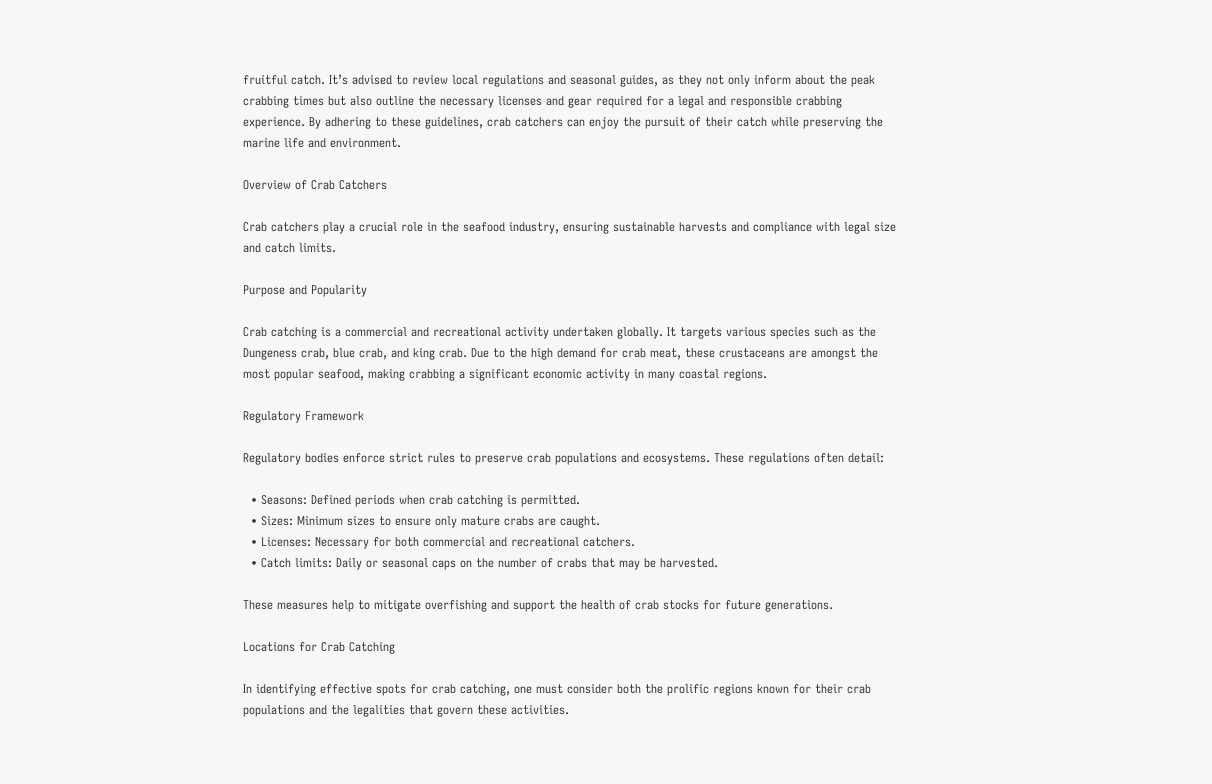fruitful catch. It’s advised to review local regulations and seasonal guides, as they not only inform about the peak crabbing times but also outline the necessary licenses and gear required for a legal and responsible crabbing experience. By adhering to these guidelines, crab catchers can enjoy the pursuit of their catch while preserving the marine life and environment.

Overview of Crab Catchers

Crab catchers play a crucial role in the seafood industry, ensuring sustainable harvests and compliance with legal size and catch limits.

Purpose and Popularity

Crab catching is a commercial and recreational activity undertaken globally. It targets various species such as the Dungeness crab, blue crab, and king crab. Due to the high demand for crab meat, these crustaceans are amongst the most popular seafood, making crabbing a significant economic activity in many coastal regions.

Regulatory Framework

Regulatory bodies enforce strict rules to preserve crab populations and ecosystems. These regulations often detail:

  • Seasons: Defined periods when crab catching is permitted.
  • Sizes: Minimum sizes to ensure only mature crabs are caught.
  • Licenses: Necessary for both commercial and recreational catchers.
  • Catch limits: Daily or seasonal caps on the number of crabs that may be harvested.

These measures help to mitigate overfishing and support the health of crab stocks for future generations.

Locations for Crab Catching

In identifying effective spots for crab catching, one must consider both the prolific regions known for their crab populations and the legalities that govern these activities.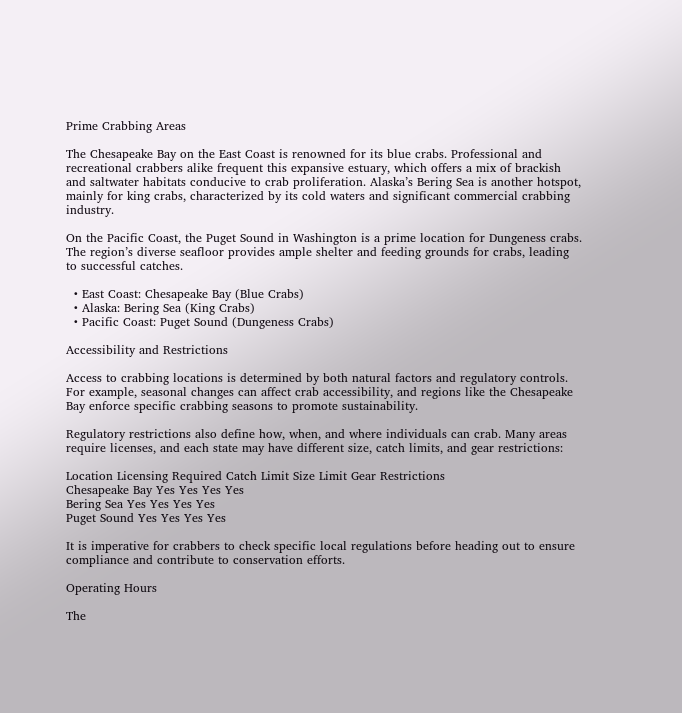Prime Crabbing Areas

The Chesapeake Bay on the East Coast is renowned for its blue crabs. Professional and recreational crabbers alike frequent this expansive estuary, which offers a mix of brackish and saltwater habitats conducive to crab proliferation. Alaska’s Bering Sea is another hotspot, mainly for king crabs, characterized by its cold waters and significant commercial crabbing industry.

On the Pacific Coast, the Puget Sound in Washington is a prime location for Dungeness crabs. The region’s diverse seafloor provides ample shelter and feeding grounds for crabs, leading to successful catches.

  • East Coast: Chesapeake Bay (Blue Crabs)
  • Alaska: Bering Sea (King Crabs)
  • Pacific Coast: Puget Sound (Dungeness Crabs)

Accessibility and Restrictions

Access to crabbing locations is determined by both natural factors and regulatory controls. For example, seasonal changes can affect crab accessibility, and regions like the Chesapeake Bay enforce specific crabbing seasons to promote sustainability.

Regulatory restrictions also define how, when, and where individuals can crab. Many areas require licenses, and each state may have different size, catch limits, and gear restrictions:

Location Licensing Required Catch Limit Size Limit Gear Restrictions
Chesapeake Bay Yes Yes Yes Yes
Bering Sea Yes Yes Yes Yes
Puget Sound Yes Yes Yes Yes

It is imperative for crabbers to check specific local regulations before heading out to ensure compliance and contribute to conservation efforts.

Operating Hours

The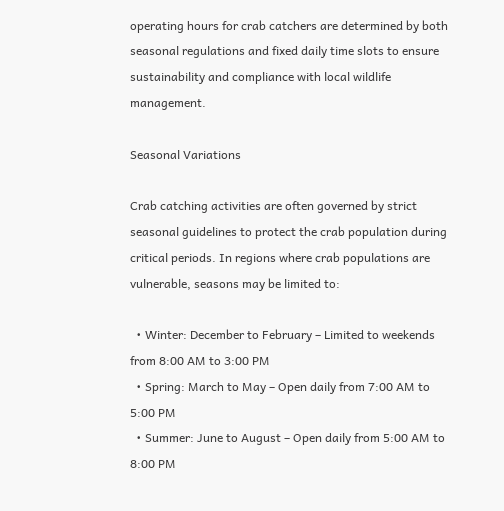operating hours for crab catchers are determined by both seasonal regulations and fixed daily time slots to ensure sustainability and compliance with local wildlife management.

Seasonal Variations

Crab catching activities are often governed by strict seasonal guidelines to protect the crab population during critical periods. In regions where crab populations are vulnerable, seasons may be limited to:

  • Winter: December to February – Limited to weekends from 8:00 AM to 3:00 PM
  • Spring: March to May – Open daily from 7:00 AM to 5:00 PM
  • Summer: June to August – Open daily from 5:00 AM to 8:00 PM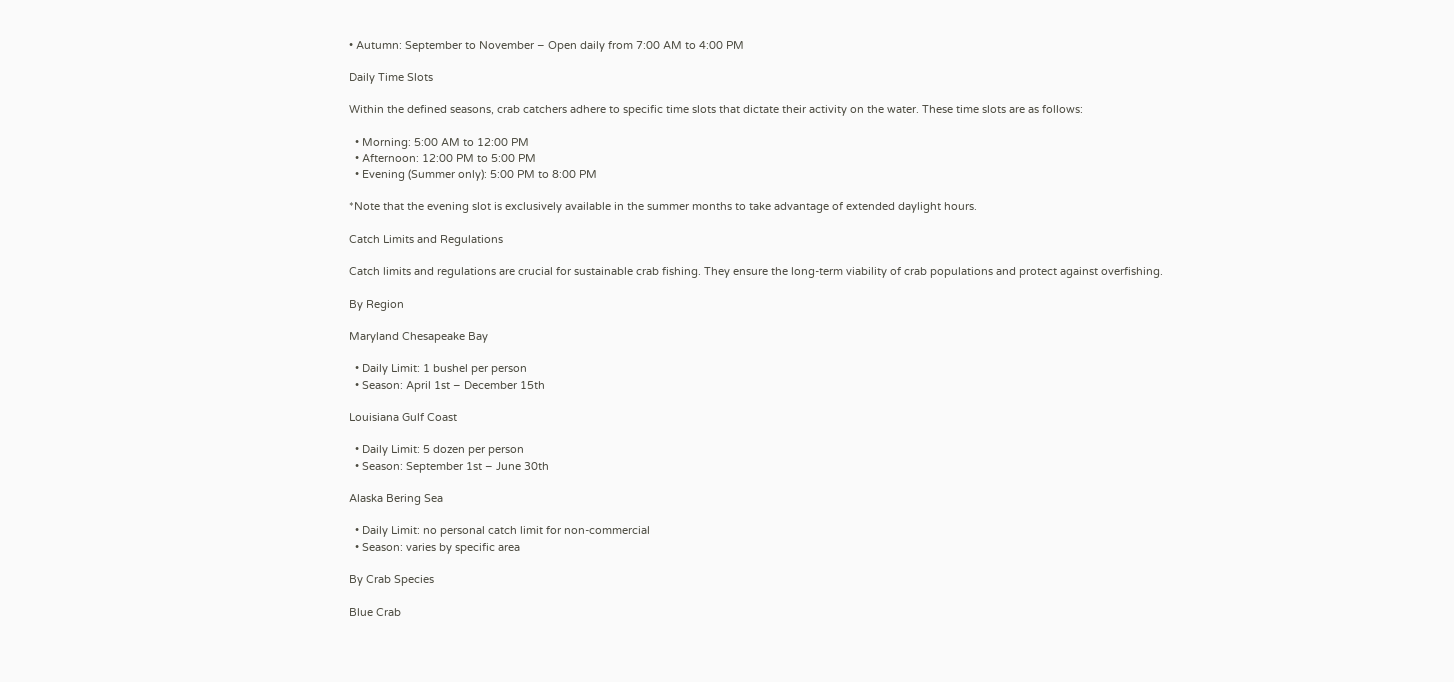• Autumn: September to November – Open daily from 7:00 AM to 4:00 PM

Daily Time Slots

Within the defined seasons, crab catchers adhere to specific time slots that dictate their activity on the water. These time slots are as follows:

  • Morning: 5:00 AM to 12:00 PM
  • Afternoon: 12:00 PM to 5:00 PM
  • Evening (Summer only): 5:00 PM to 8:00 PM

*Note that the evening slot is exclusively available in the summer months to take advantage of extended daylight hours.

Catch Limits and Regulations

Catch limits and regulations are crucial for sustainable crab fishing. They ensure the long-term viability of crab populations and protect against overfishing.

By Region

Maryland Chesapeake Bay

  • Daily Limit: 1 bushel per person
  • Season: April 1st – December 15th

Louisiana Gulf Coast

  • Daily Limit: 5 dozen per person
  • Season: September 1st – June 30th

Alaska Bering Sea

  • Daily Limit: no personal catch limit for non-commercial
  • Season: varies by specific area

By Crab Species

Blue Crab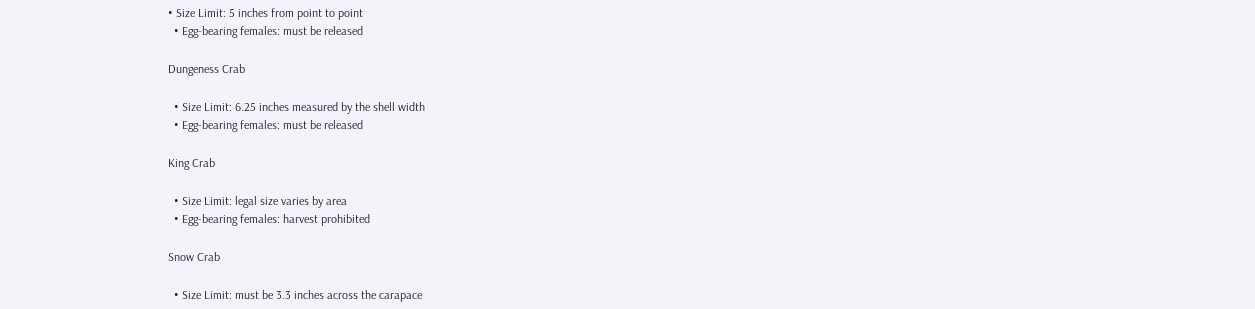• Size Limit: 5 inches from point to point
  • Egg-bearing females: must be released

Dungeness Crab

  • Size Limit: 6.25 inches measured by the shell width
  • Egg-bearing females: must be released

King Crab

  • Size Limit: legal size varies by area
  • Egg-bearing females: harvest prohibited

Snow Crab

  • Size Limit: must be 3.3 inches across the carapace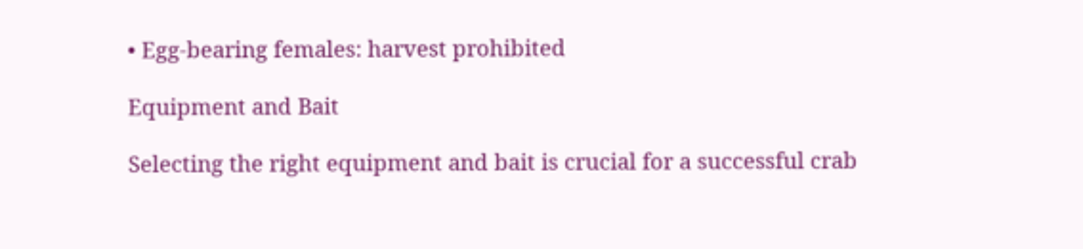• Egg-bearing females: harvest prohibited

Equipment and Bait

Selecting the right equipment and bait is crucial for a successful crab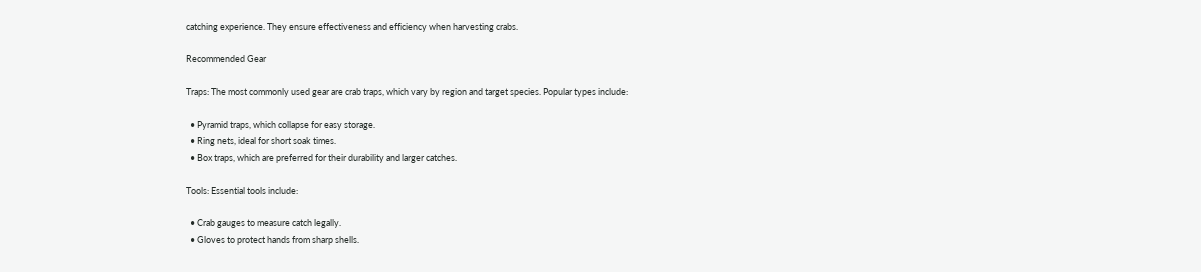catching experience. They ensure effectiveness and efficiency when harvesting crabs.

Recommended Gear

Traps: The most commonly used gear are crab traps, which vary by region and target species. Popular types include:

  • Pyramid traps, which collapse for easy storage.
  • Ring nets, ideal for short soak times.
  • Box traps, which are preferred for their durability and larger catches.

Tools: Essential tools include:

  • Crab gauges to measure catch legally.
  • Gloves to protect hands from sharp shells.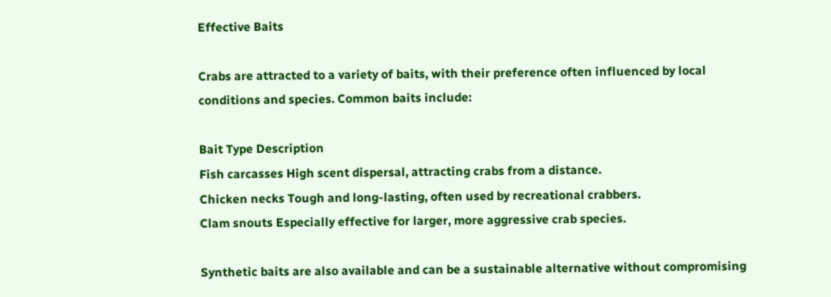Effective Baits

Crabs are attracted to a variety of baits, with their preference often influenced by local conditions and species. Common baits include:

Bait Type Description
Fish carcasses High scent dispersal, attracting crabs from a distance.
Chicken necks Tough and long-lasting, often used by recreational crabbers.
Clam snouts Especially effective for larger, more aggressive crab species.

Synthetic baits are also available and can be a sustainable alternative without compromising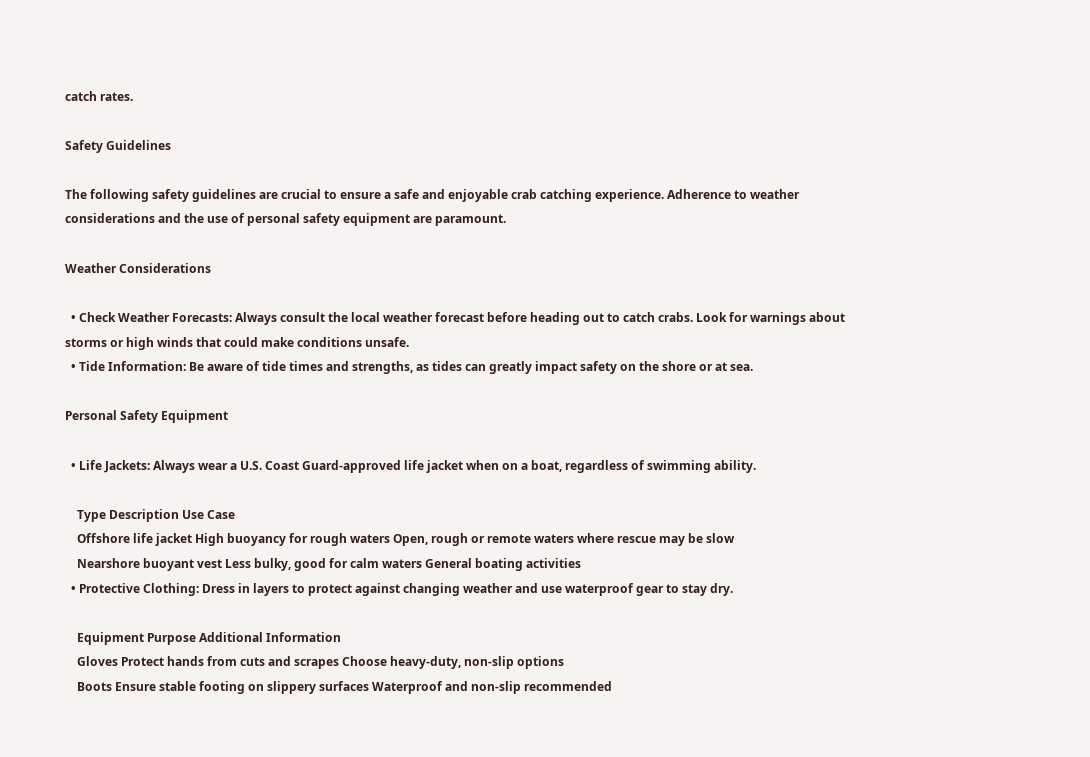catch rates.

Safety Guidelines

The following safety guidelines are crucial to ensure a safe and enjoyable crab catching experience. Adherence to weather considerations and the use of personal safety equipment are paramount.

Weather Considerations

  • Check Weather Forecasts: Always consult the local weather forecast before heading out to catch crabs. Look for warnings about storms or high winds that could make conditions unsafe.
  • Tide Information: Be aware of tide times and strengths, as tides can greatly impact safety on the shore or at sea.

Personal Safety Equipment

  • Life Jackets: Always wear a U.S. Coast Guard-approved life jacket when on a boat, regardless of swimming ability.

    Type Description Use Case
    Offshore life jacket High buoyancy for rough waters Open, rough or remote waters where rescue may be slow
    Nearshore buoyant vest Less bulky, good for calm waters General boating activities
  • Protective Clothing: Dress in layers to protect against changing weather and use waterproof gear to stay dry.

    Equipment Purpose Additional Information
    Gloves Protect hands from cuts and scrapes Choose heavy-duty, non-slip options
    Boots Ensure stable footing on slippery surfaces Waterproof and non-slip recommended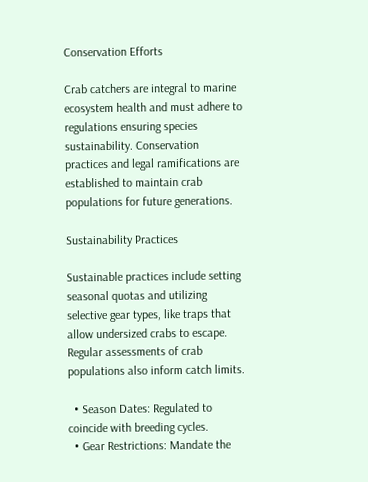Conservation Efforts

Crab catchers are integral to marine ecosystem health and must adhere to regulations ensuring species sustainability. Conservation practices and legal ramifications are established to maintain crab populations for future generations.

Sustainability Practices

Sustainable practices include setting seasonal quotas and utilizing selective gear types, like traps that allow undersized crabs to escape. Regular assessments of crab populations also inform catch limits.

  • Season Dates: Regulated to coincide with breeding cycles.
  • Gear Restrictions: Mandate the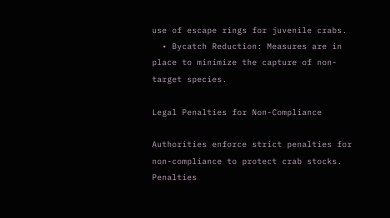use of escape rings for juvenile crabs.
  • Bycatch Reduction: Measures are in place to minimize the capture of non-target species.

Legal Penalties for Non-Compliance

Authorities enforce strict penalties for non-compliance to protect crab stocks. Penalties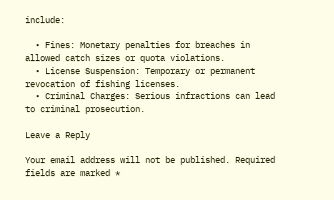include:

  • Fines: Monetary penalties for breaches in allowed catch sizes or quota violations.
  • License Suspension: Temporary or permanent revocation of fishing licenses.
  • Criminal Charges: Serious infractions can lead to criminal prosecution.

Leave a Reply

Your email address will not be published. Required fields are marked *